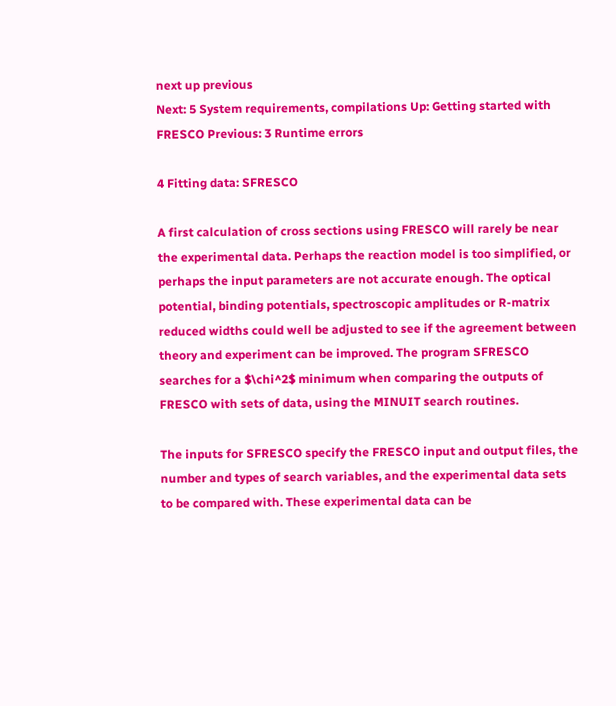next up previous
Next: 5 System requirements, compilations Up: Getting started with FRESCO Previous: 3 Runtime errors

4 Fitting data: SFRESCO

A first calculation of cross sections using FRESCO will rarely be near the experimental data. Perhaps the reaction model is too simplified, or perhaps the input parameters are not accurate enough. The optical potential, binding potentials, spectroscopic amplitudes or R-matrix reduced widths could well be adjusted to see if the agreement between theory and experiment can be improved. The program SFRESCO searches for a $\chi^2$ minimum when comparing the outputs of FRESCO with sets of data, using the MINUIT search routines.

The inputs for SFRESCO specify the FRESCO input and output files, the number and types of search variables, and the experimental data sets to be compared with. These experimental data can be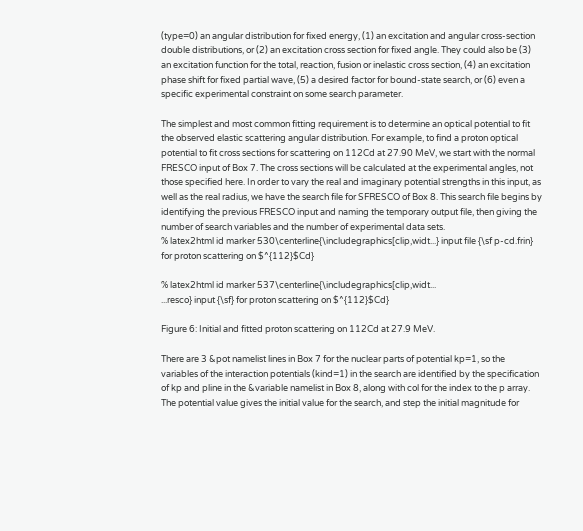(type=0) an angular distribution for fixed energy, (1) an excitation and angular cross-section double distributions, or (2) an excitation cross section for fixed angle. They could also be (3) an excitation function for the total, reaction, fusion or inelastic cross section, (4) an excitation phase shift for fixed partial wave, (5) a desired factor for bound-state search, or (6) even a specific experimental constraint on some search parameter.

The simplest and most common fitting requirement is to determine an optical potential to fit the observed elastic scattering angular distribution. For example, to find a proton optical potential to fit cross sections for scattering on 112Cd at 27.90 MeV, we start with the normal FRESCO input of Box 7. The cross sections will be calculated at the experimental angles, not those specified here. In order to vary the real and imaginary potential strengths in this input, as well as the real radius, we have the search file for SFRESCO of Box 8. This search file begins by identifying the previous FRESCO input and naming the temporary output file, then giving the number of search variables and the number of experimental data sets.
% latex2html id marker 530\centerline{\includegraphics[clip,widt...} input file {\sf p-cd.frin} for proton scattering on $^{112}$Cd}

% latex2html id marker 537\centerline{\includegraphics[clip,widt...
...resco} input {\sf} for proton scattering on $^{112}$Cd}

Figure 6: Initial and fitted proton scattering on 112Cd at 27.9 MeV.

There are 3 &pot namelist lines in Box 7 for the nuclear parts of potential kp=1, so the variables of the interaction potentials (kind=1) in the search are identified by the specification of kp and pline in the &variable namelist in Box 8, along with col for the index to the p array. The potential value gives the initial value for the search, and step the initial magnitude for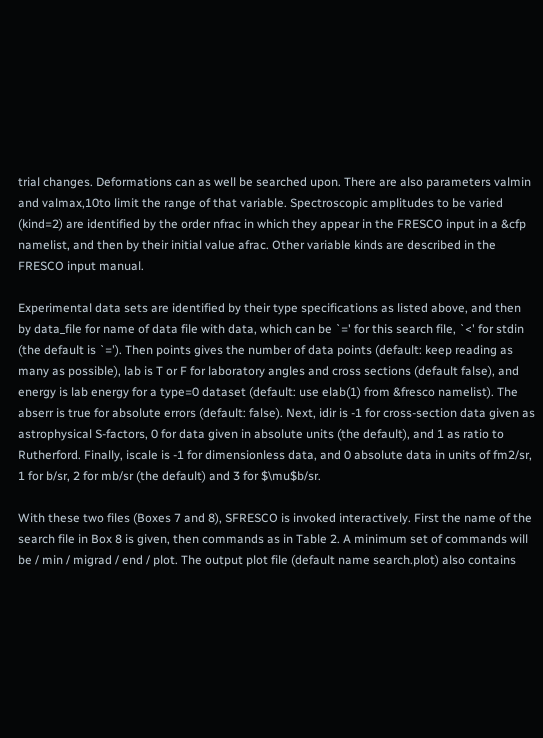trial changes. Deformations can as well be searched upon. There are also parameters valmin and valmax,10to limit the range of that variable. Spectroscopic amplitudes to be varied (kind=2) are identified by the order nfrac in which they appear in the FRESCO input in a &cfp namelist, and then by their initial value afrac. Other variable kinds are described in the FRESCO input manual.

Experimental data sets are identified by their type specifications as listed above, and then by data_file for name of data file with data, which can be `=' for this search file, `<' for stdin (the default is `='). Then points gives the number of data points (default: keep reading as many as possible), lab is T or F for laboratory angles and cross sections (default false), and energy is lab energy for a type=0 dataset (default: use elab(1) from &fresco namelist). The abserr is true for absolute errors (default: false). Next, idir is -1 for cross-section data given as astrophysical S-factors, 0 for data given in absolute units (the default), and 1 as ratio to Rutherford. Finally, iscale is -1 for dimensionless data, and 0 absolute data in units of fm2/sr, 1 for b/sr, 2 for mb/sr (the default) and 3 for $\mu$b/sr.

With these two files (Boxes 7 and 8), SFRESCO is invoked interactively. First the name of the search file in Box 8 is given, then commands as in Table 2. A minimum set of commands will be / min / migrad / end / plot. The output plot file (default name search.plot) also contains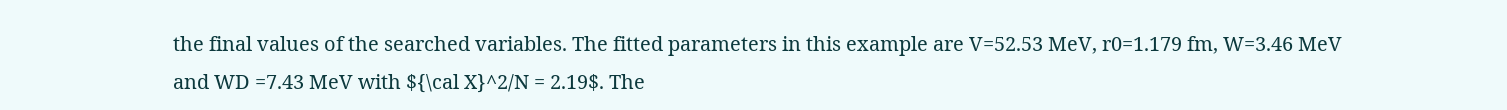the final values of the searched variables. The fitted parameters in this example are V=52.53 MeV, r0=1.179 fm, W=3.46 MeV and WD =7.43 MeV with ${\cal X}^2/N = 2.19$. The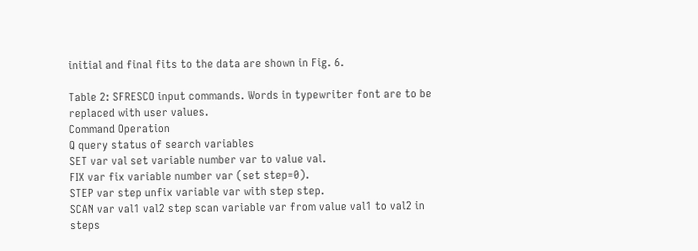initial and final fits to the data are shown in Fig. 6.

Table 2: SFRESCO input commands. Words in typewriter font are to be replaced with user values.
Command Operation
Q query status of search variables
SET var val set variable number var to value val.
FIX var fix variable number var (set step=0).
STEP var step unfix variable var with step step.
SCAN var val1 val2 step scan variable var from value val1 to val2 in steps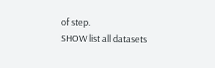of step.
SHOW list all datasets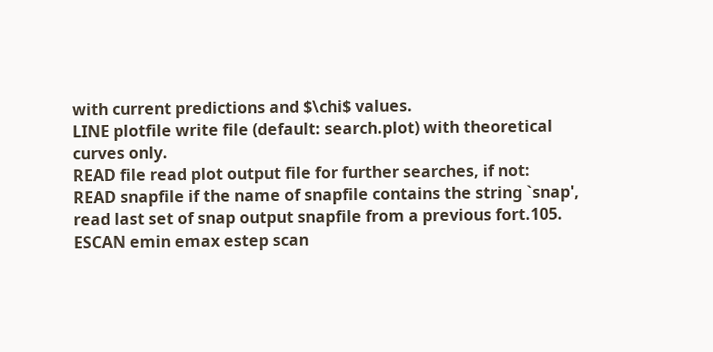with current predictions and $\chi$ values.
LINE plotfile write file (default: search.plot) with theoretical curves only.
READ file read plot output file for further searches, if not:
READ snapfile if the name of snapfile contains the string `snap',
read last set of snap output snapfile from a previous fort.105.
ESCAN emin emax estep scan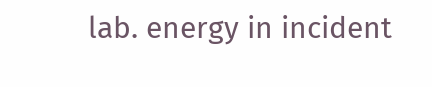lab. energy in incident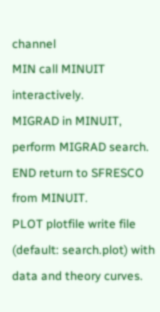channel
MIN call MINUIT interactively.
MIGRAD in MINUIT, perform MIGRAD search.
END return to SFRESCO from MINUIT.
PLOT plotfile write file (default: search.plot) with data and theory curves.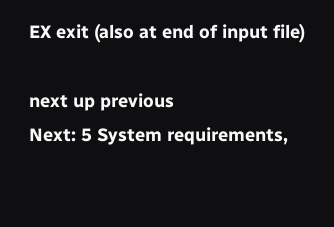EX exit (also at end of input file)

next up previous
Next: 5 System requirements,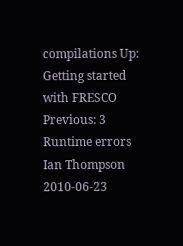compilations Up: Getting started with FRESCO Previous: 3 Runtime errors
Ian Thompson 2010-06-23